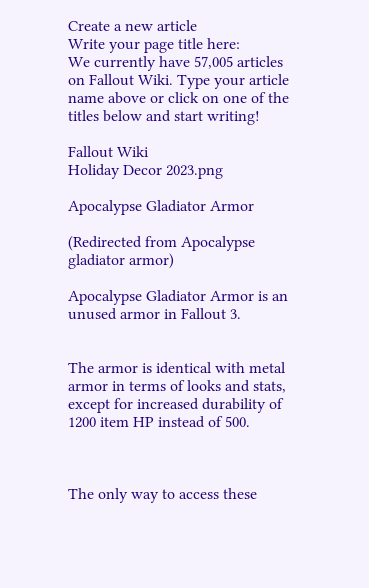Create a new article
Write your page title here:
We currently have 57,005 articles on Fallout Wiki. Type your article name above or click on one of the titles below and start writing!

Fallout Wiki
Holiday Decor 2023.png

Apocalypse Gladiator Armor

(Redirected from Apocalypse gladiator armor)

Apocalypse Gladiator Armor is an unused armor in Fallout 3.


The armor is identical with metal armor in terms of looks and stats, except for increased durability of 1200 item HP instead of 500.



The only way to access these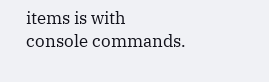items is with console commands.